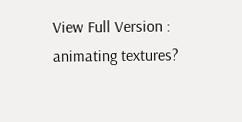View Full Version : animating textures?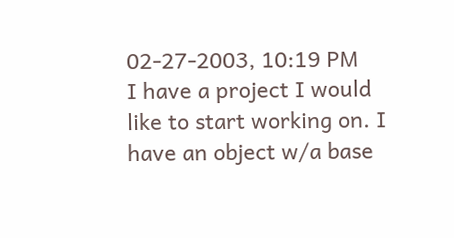02-27-2003, 10:19 PM
I have a project I would like to start working on. I have an object w/a base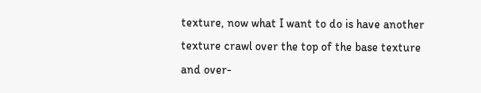texture, now what I want to do is have another texture crawl over the top of the base texture and over-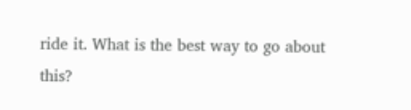ride it. What is the best way to go about this?